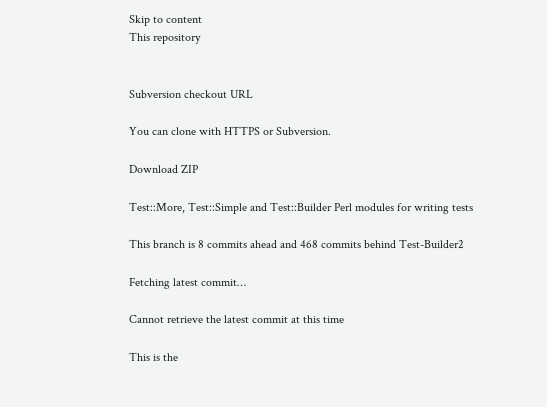Skip to content
This repository


Subversion checkout URL

You can clone with HTTPS or Subversion.

Download ZIP

Test::More, Test::Simple and Test::Builder Perl modules for writing tests

This branch is 8 commits ahead and 468 commits behind Test-Builder2

Fetching latest commit…

Cannot retrieve the latest commit at this time

This is the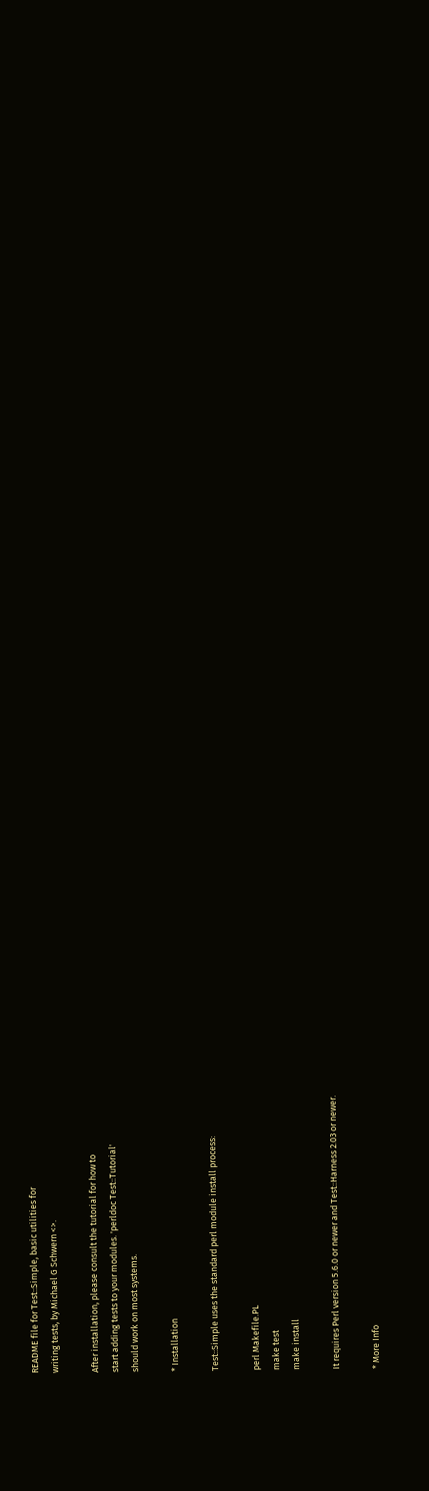README file for Test::Simple, basic utilities for
writing tests, by Michael G Schwern <>.

After installation, please consult the tutorial for how to
start adding tests to your modules. 'perldoc Test::Tutorial'
should work on most systems.

* Installation

Test::Simple uses the standard perl module install process:

perl Makefile.PL
make test
make install

It requires Perl version 5.6.0 or newer and Test::Harness 2.03 or newer.

* More Info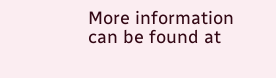More information can be found at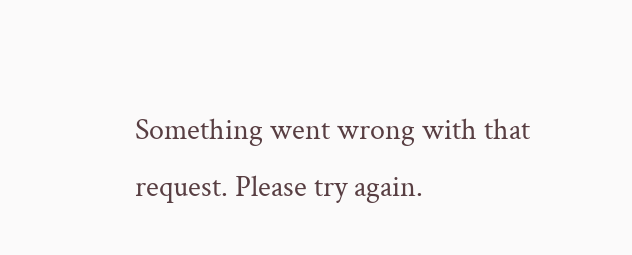Something went wrong with that request. Please try again.